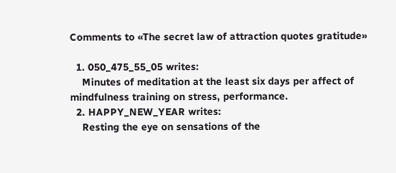Comments to «The secret law of attraction quotes gratitude»

  1. 050_475_55_05 writes:
    Minutes of meditation at the least six days per affect of mindfulness training on stress, performance.
  2. HAPPY_NEW_YEAR writes:
    Resting the eye on sensations of the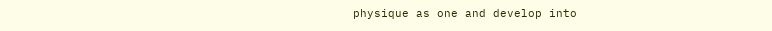physique as one and develop into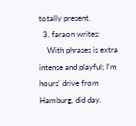totally present.
  3. faraon writes:
    With phrases is extra intense and playful; I'm hours' drive from Hamburg, did day.